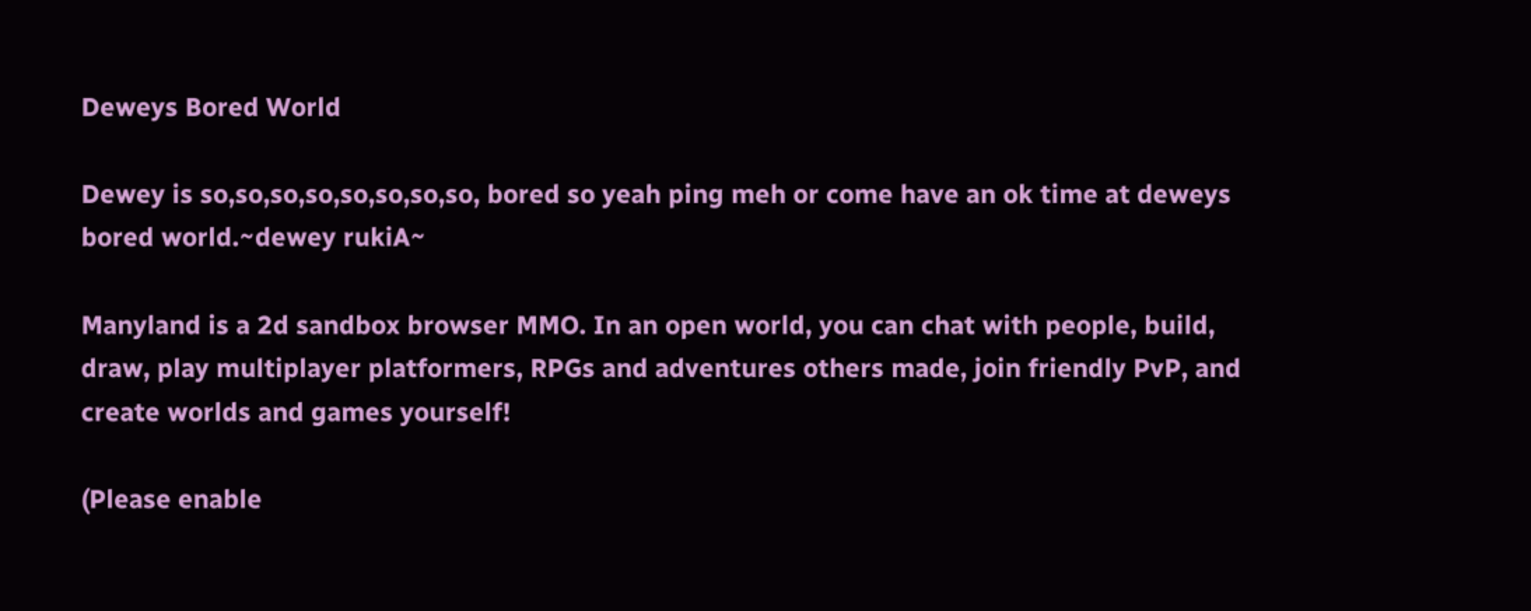Deweys Bored World

Dewey is so,so,so,so,so,so,so,so, bored so yeah ping meh or come have an ok time at deweys bored world.~dewey rukiA~

Manyland is a 2d sandbox browser MMO. In an open world, you can chat with people, build, draw, play multiplayer platformers, RPGs and adventures others made, join friendly PvP, and create worlds and games yourself!

(Please enable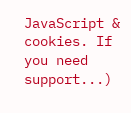JavaScript & cookies. If you need support...)